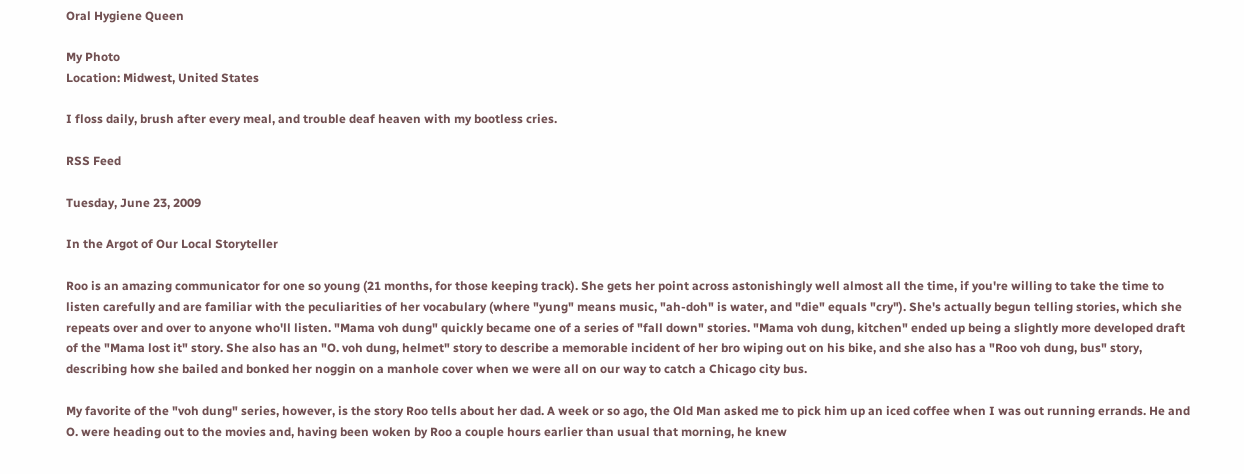Oral Hygiene Queen

My Photo
Location: Midwest, United States

I floss daily, brush after every meal, and trouble deaf heaven with my bootless cries.

RSS Feed

Tuesday, June 23, 2009

In the Argot of Our Local Storyteller

Roo is an amazing communicator for one so young (21 months, for those keeping track). She gets her point across astonishingly well almost all the time, if you're willing to take the time to listen carefully and are familiar with the peculiarities of her vocabulary (where "yung" means music, "ah-doh" is water, and "die" equals "cry"). She's actually begun telling stories, which she repeats over and over to anyone who'll listen. "Mama voh dung" quickly became one of a series of "fall down" stories. "Mama voh dung, kitchen" ended up being a slightly more developed draft of the "Mama lost it" story. She also has an "O. voh dung, helmet" story to describe a memorable incident of her bro wiping out on his bike, and she also has a "Roo voh dung, bus" story, describing how she bailed and bonked her noggin on a manhole cover when we were all on our way to catch a Chicago city bus.

My favorite of the "voh dung" series, however, is the story Roo tells about her dad. A week or so ago, the Old Man asked me to pick him up an iced coffee when I was out running errands. He and O. were heading out to the movies and, having been woken by Roo a couple hours earlier than usual that morning, he knew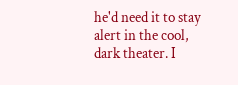he'd need it to stay alert in the cool, dark theater. I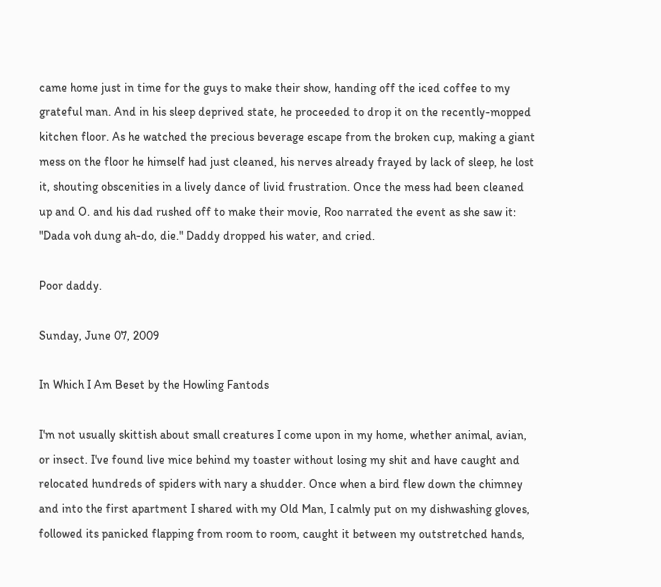came home just in time for the guys to make their show, handing off the iced coffee to my grateful man. And in his sleep deprived state, he proceeded to drop it on the recently-mopped kitchen floor. As he watched the precious beverage escape from the broken cup, making a giant mess on the floor he himself had just cleaned, his nerves already frayed by lack of sleep, he lost it, shouting obscenities in a lively dance of livid frustration. Once the mess had been cleaned up and O. and his dad rushed off to make their movie, Roo narrated the event as she saw it: "Dada voh dung ah-do, die." Daddy dropped his water, and cried.

Poor daddy.

Sunday, June 07, 2009

In Which I Am Beset by the Howling Fantods

I'm not usually skittish about small creatures I come upon in my home, whether animal, avian, or insect. I've found live mice behind my toaster without losing my shit and have caught and relocated hundreds of spiders with nary a shudder. Once when a bird flew down the chimney and into the first apartment I shared with my Old Man, I calmly put on my dishwashing gloves, followed its panicked flapping from room to room, caught it between my outstretched hands,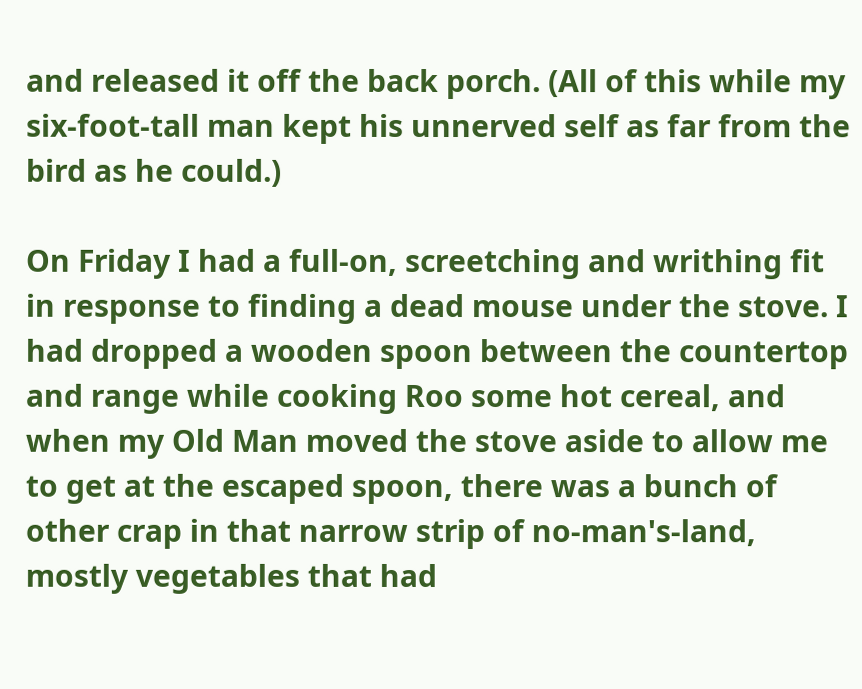and released it off the back porch. (All of this while my six-foot-tall man kept his unnerved self as far from the bird as he could.)

On Friday I had a full-on, screetching and writhing fit in response to finding a dead mouse under the stove. I had dropped a wooden spoon between the countertop and range while cooking Roo some hot cereal, and when my Old Man moved the stove aside to allow me to get at the escaped spoon, there was a bunch of other crap in that narrow strip of no-man's-land, mostly vegetables that had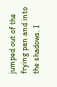jumped out of the frying pan and into the shadows. I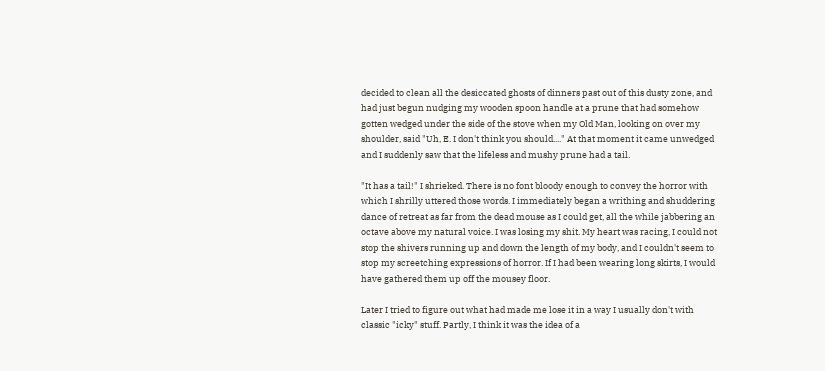decided to clean all the desiccated ghosts of dinners past out of this dusty zone, and had just begun nudging my wooden spoon handle at a prune that had somehow gotten wedged under the side of the stove when my Old Man, looking on over my shoulder, said "Uh, E. I don't think you should...." At that moment it came unwedged and I suddenly saw that the lifeless and mushy prune had a tail.

"It has a tail!" I shrieked. There is no font bloody enough to convey the horror with which I shrilly uttered those words. I immediately began a writhing and shuddering dance of retreat as far from the dead mouse as I could get, all the while jabbering an octave above my natural voice. I was losing my shit. My heart was racing, I could not stop the shivers running up and down the length of my body, and I couldn't seem to stop my screetching expressions of horror. If I had been wearing long skirts, I would have gathered them up off the mousey floor.

Later I tried to figure out what had made me lose it in a way I usually don't with classic "icky" stuff. Partly, I think it was the idea of a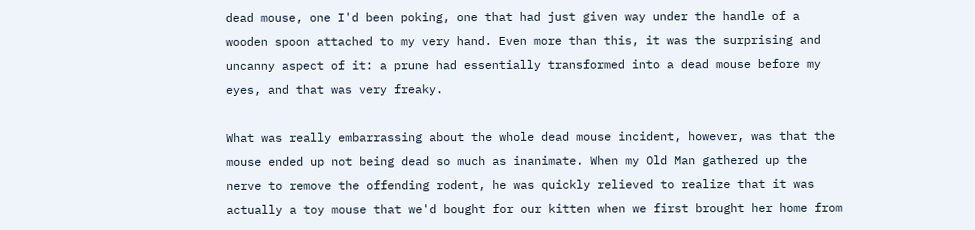dead mouse, one I'd been poking, one that had just given way under the handle of a wooden spoon attached to my very hand. Even more than this, it was the surprising and uncanny aspect of it: a prune had essentially transformed into a dead mouse before my eyes, and that was very freaky.

What was really embarrassing about the whole dead mouse incident, however, was that the mouse ended up not being dead so much as inanimate. When my Old Man gathered up the nerve to remove the offending rodent, he was quickly relieved to realize that it was actually a toy mouse that we'd bought for our kitten when we first brought her home from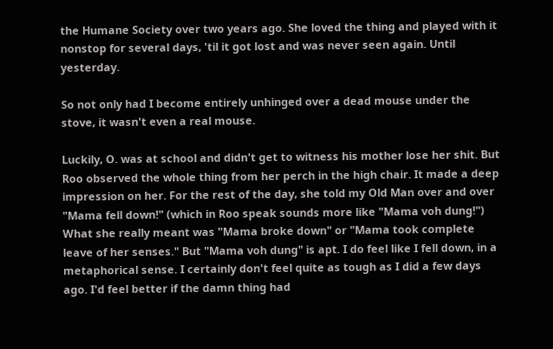the Humane Society over two years ago. She loved the thing and played with it nonstop for several days, 'til it got lost and was never seen again. Until yesterday.

So not only had I become entirely unhinged over a dead mouse under the stove, it wasn't even a real mouse.

Luckily, O. was at school and didn't get to witness his mother lose her shit. But Roo observed the whole thing from her perch in the high chair. It made a deep impression on her. For the rest of the day, she told my Old Man over and over "Mama fell down!" (which in Roo speak sounds more like "Mama voh dung!") What she really meant was "Mama broke down" or "Mama took complete leave of her senses." But "Mama voh dung" is apt. I do feel like I fell down, in a metaphorical sense. I certainly don't feel quite as tough as I did a few days ago. I'd feel better if the damn thing had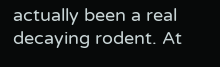actually been a real decaying rodent. At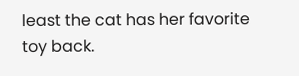least the cat has her favorite toy back.